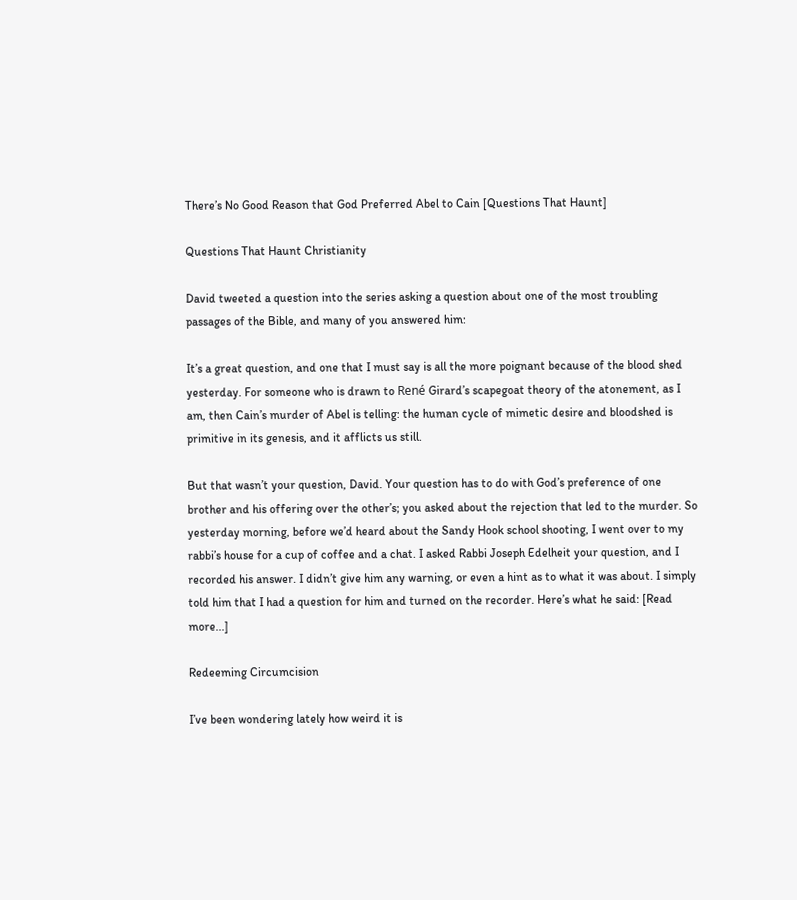There’s No Good Reason that God Preferred Abel to Cain [Questions That Haunt]

Questions That Haunt Christianity

David tweeted a question into the series asking a question about one of the most troubling passages of the Bible, and many of you answered him:

It’s a great question, and one that I must say is all the more poignant because of the blood shed yesterday. For someone who is drawn to René Girard’s scapegoat theory of the atonement, as I am, then Cain’s murder of Abel is telling: the human cycle of mimetic desire and bloodshed is primitive in its genesis, and it afflicts us still.

But that wasn’t your question, David. Your question has to do with God’s preference of one brother and his offering over the other’s; you asked about the rejection that led to the murder. So yesterday morning, before we’d heard about the Sandy Hook school shooting, I went over to my rabbi’s house for a cup of coffee and a chat. I asked Rabbi Joseph Edelheit your question, and I recorded his answer. I didn’t give him any warning, or even a hint as to what it was about. I simply told him that I had a question for him and turned on the recorder. Here’s what he said: [Read more...]

Redeeming Circumcision

I’ve been wondering lately how weird it is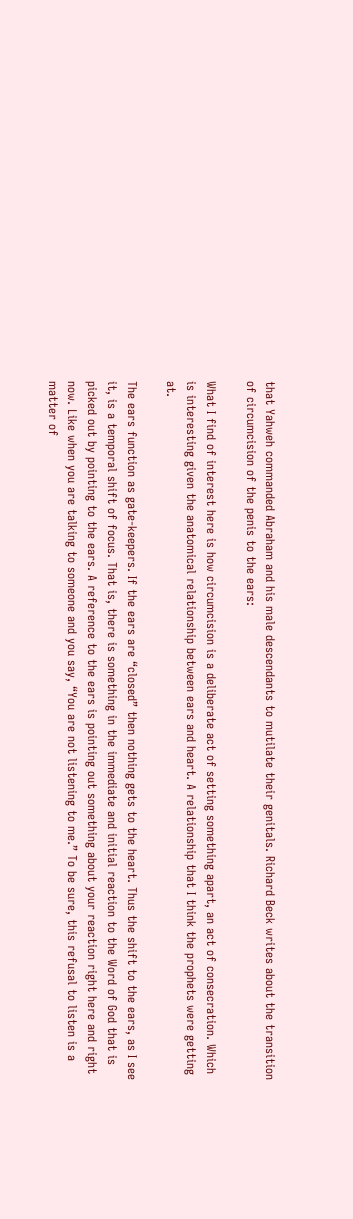that Yahweh commanded Abraham and his male descendants to mutilate their genitals. Richard Beck writes about the transition of circumcision of the penis to the ears:

What I find of interest here is how circumcision is a deliberate act of setting something apart, an act of consecration. Which is interesting given the anatomical relationship between ears and heart. A relationship that I think the prophets were getting at.

The ears function as gate-keepers. If the ears are “closed” then nothing gets to the heart. Thus the shift to the ears, as I see it, is a temporal shift of focus. That is, there is something in the immediate and initial reaction to the Word of God that is picked out by pointing to the ears. A reference to the ears is pointing out something about your reaction right here and right now. Like when you are talking to someone and you say, “You are not listening to me.” To be sure, this refusal to listen is a matter of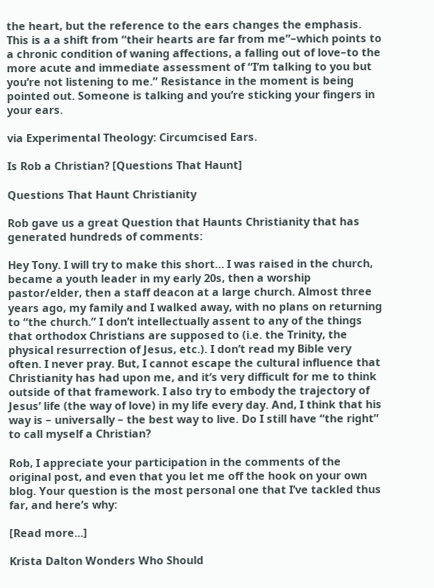the heart, but the reference to the ears changes the emphasis. This is a a shift from “their hearts are far from me”–which points to a chronic condition of waning affections, a falling out of love–to the more acute and immediate assessment of “I’m talking to you but you’re not listening to me.” Resistance in the moment is being pointed out. Someone is talking and you’re sticking your fingers in your ears.

via Experimental Theology: Circumcised Ears.

Is Rob a Christian? [Questions That Haunt]

Questions That Haunt Christianity

Rob gave us a great Question that Haunts Christianity that has generated hundreds of comments:

Hey Tony. I will try to make this short… I was raised in the church, became a youth leader in my early 20s, then a worship pastor/elder, then a staff deacon at a large church. Almost three years ago, my family and I walked away, with no plans on returning to “the church.” I don’t intellectually assent to any of the things that orthodox Christians are supposed to (i.e. the Trinity, the physical resurrection of Jesus, etc.). I don’t read my Bible very often. I never pray. But, I cannot escape the cultural influence that Christianity has had upon me, and it’s very difficult for me to think outside of that framework. I also try to embody the trajectory of Jesus’ life (the way of love) in my life every day. And, I think that his way is – universally – the best way to live. Do I still have “the right” to call myself a Christian?

Rob, I appreciate your participation in the comments of the original post, and even that you let me off the hook on your own blog. Your question is the most personal one that I’ve tackled thus far, and here’s why:

[Read more...]

Krista Dalton Wonders Who Should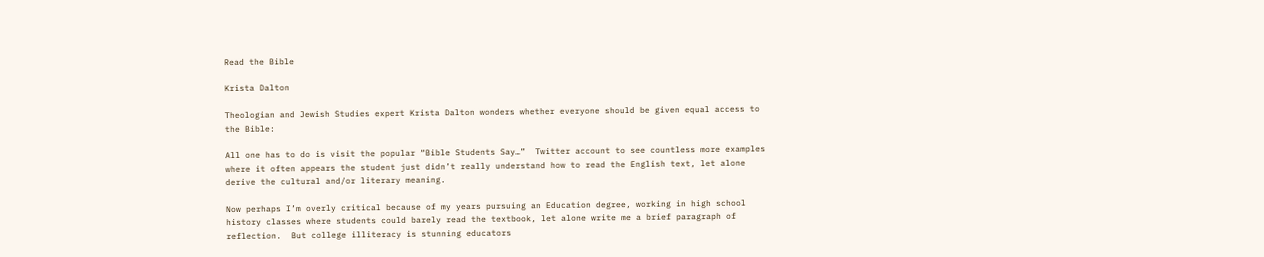Read the Bible

Krista Dalton

Theologian and Jewish Studies expert Krista Dalton wonders whether everyone should be given equal access to the Bible:

All one has to do is visit the popular “Bible Students Say…”  Twitter account to see countless more examples where it often appears the student just didn’t really understand how to read the English text, let alone derive the cultural and/or literary meaning.

Now perhaps I’m overly critical because of my years pursuing an Education degree, working in high school history classes where students could barely read the textbook, let alone write me a brief paragraph of reflection.  But college illiteracy is stunning educators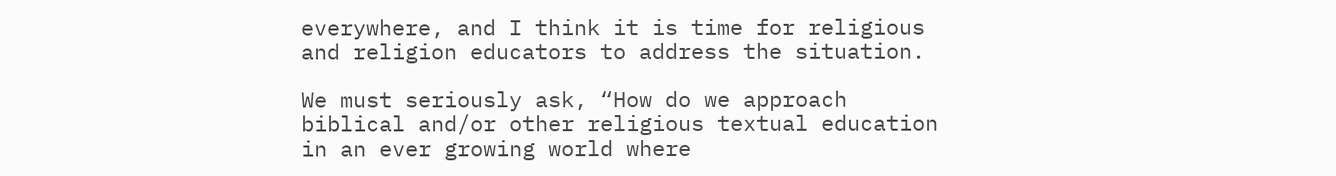everywhere, and I think it is time for religious and religion educators to address the situation.

We must seriously ask, “How do we approach biblical and/or other religious textual education in an ever growing world where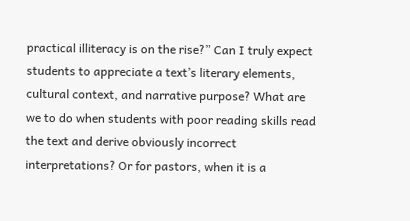practical illiteracy is on the rise?” Can I truly expect students to appreciate a text’s literary elements, cultural context, and narrative purpose? What are we to do when students with poor reading skills read the text and derive obviously incorrect interpretations? Or for pastors, when it is a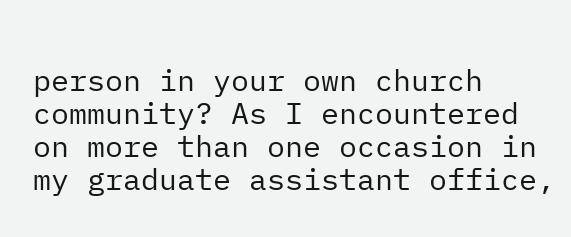person in your own church community? As I encountered on more than one occasion in my graduate assistant office,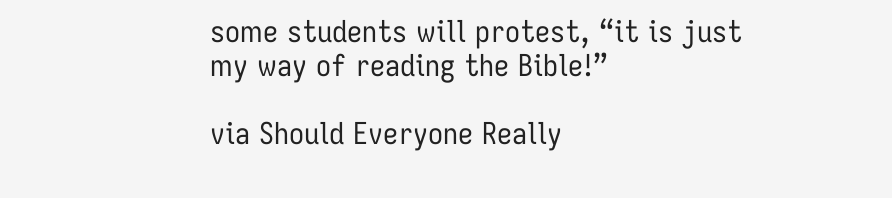some students will protest, “it is just my way of reading the Bible!”

via Should Everyone Really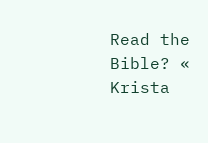Read the Bible? « Krista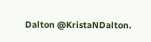Dalton @KristaNDalton.